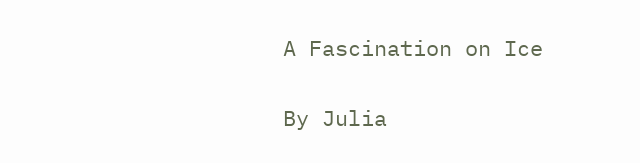A Fascination on Ice

By Julia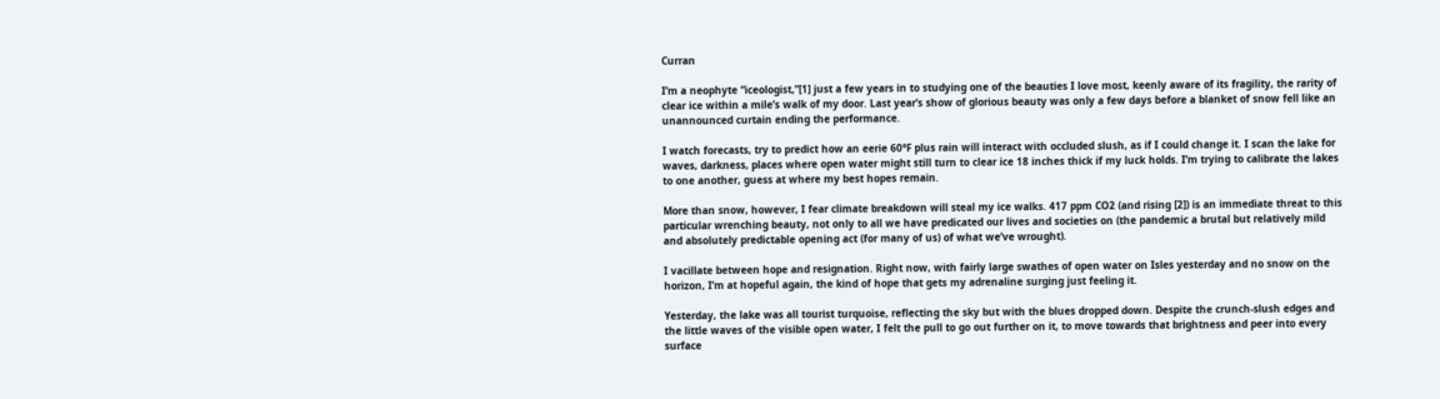Curran

I’m a neophyte “iceologist,”[1] just a few years in to studying one of the beauties I love most, keenly aware of its fragility, the rarity of clear ice within a mile’s walk of my door. Last year’s show of glorious beauty was only a few days before a blanket of snow fell like an unannounced curtain ending the performance.

I watch forecasts, try to predict how an eerie 60°F plus rain will interact with occluded slush, as if I could change it. I scan the lake for waves, darkness, places where open water might still turn to clear ice 18 inches thick if my luck holds. I’m trying to calibrate the lakes to one another, guess at where my best hopes remain.

More than snow, however, I fear climate breakdown will steal my ice walks. 417 ppm CO2 (and rising [2]) is an immediate threat to this particular wrenching beauty, not only to all we have predicated our lives and societies on (the pandemic a brutal but relatively mild and absolutely predictable opening act (for many of us) of what we’ve wrought).

I vacillate between hope and resignation. Right now, with fairly large swathes of open water on Isles yesterday and no snow on the horizon, I’m at hopeful again, the kind of hope that gets my adrenaline surging just feeling it.

Yesterday, the lake was all tourist turquoise, reflecting the sky but with the blues dropped down. Despite the crunch-slush edges and the little waves of the visible open water, I felt the pull to go out further on it, to move towards that brightness and peer into every surface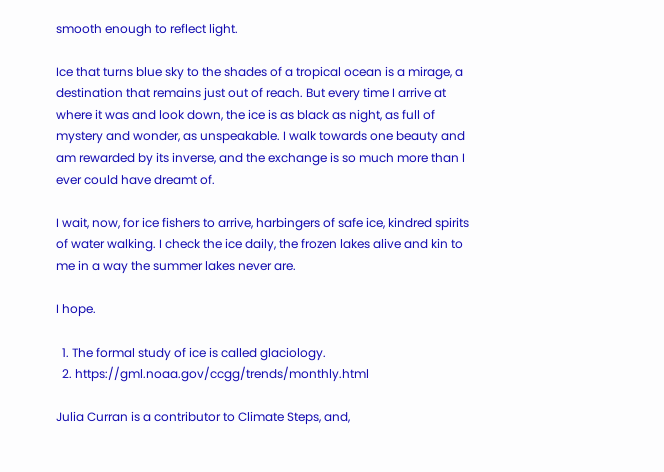smooth enough to reflect light.

Ice that turns blue sky to the shades of a tropical ocean is a mirage, a destination that remains just out of reach. But every time I arrive at where it was and look down, the ice is as black as night, as full of mystery and wonder, as unspeakable. I walk towards one beauty and am rewarded by its inverse, and the exchange is so much more than I ever could have dreamt of.

I wait, now, for ice fishers to arrive, harbingers of safe ice, kindred spirits of water walking. I check the ice daily, the frozen lakes alive and kin to me in a way the summer lakes never are.

I hope.

  1. The formal study of ice is called glaciology.
  2. https://gml.noaa.gov/ccgg/trends/monthly.html

Julia Curran is a contributor to Climate Steps, and,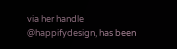via her handle @happifydesign, has been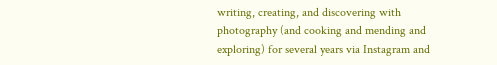writing, creating, and discovering with photography (and cooking and mending and exploring) for several years via Instagram and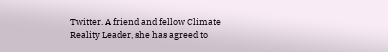Twitter. A friend and fellow Climate Reality Leader, she has agreed to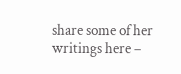share some of her writings here –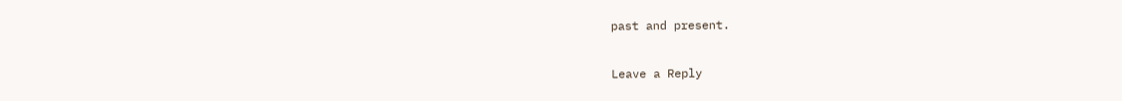past and present.

Leave a Reply